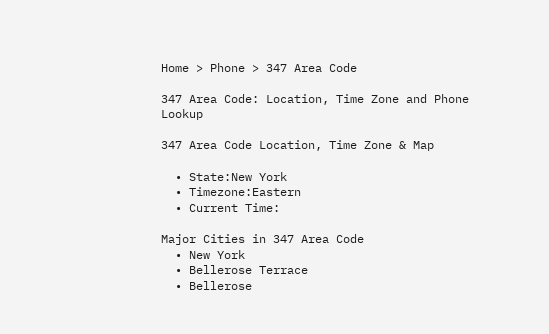Home > Phone > 347 Area Code

347 Area Code: Location, Time Zone and Phone Lookup

347 Area Code Location, Time Zone & Map

  • State:New York
  • Timezone:Eastern
  • Current Time:

Major Cities in 347 Area Code
  • New York
  • Bellerose Terrace
  • Bellerose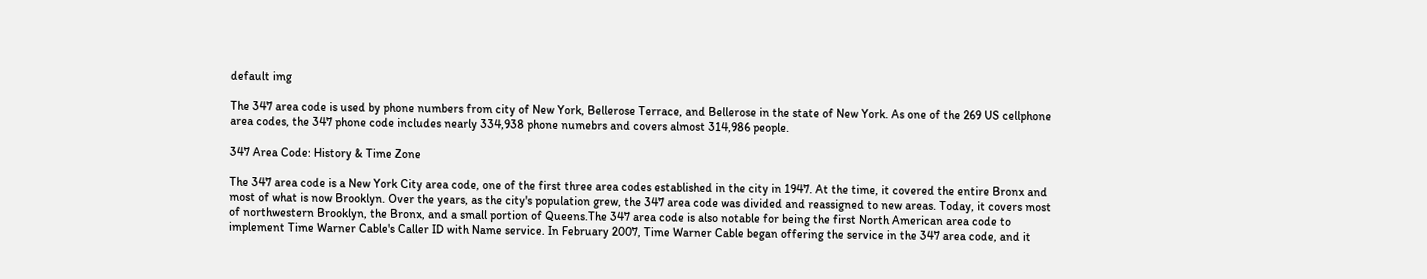default img

The 347 area code is used by phone numbers from city of New York, Bellerose Terrace, and Bellerose in the state of New York. As one of the 269 US cellphone area codes, the 347 phone code includes nearly 334,938 phone numebrs and covers almost 314,986 people.

347 Area Code: History & Time Zone

The 347 area code is a New York City area code, one of the first three area codes established in the city in 1947. At the time, it covered the entire Bronx and most of what is now Brooklyn. Over the years, as the city's population grew, the 347 area code was divided and reassigned to new areas. Today, it covers most of northwestern Brooklyn, the Bronx, and a small portion of Queens.The 347 area code is also notable for being the first North American area code to implement Time Warner Cable's Caller ID with Name service. In February 2007, Time Warner Cable began offering the service in the 347 area code, and it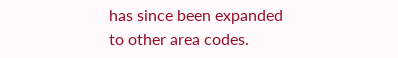has since been expanded to other area codes.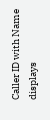Caller ID with Name displays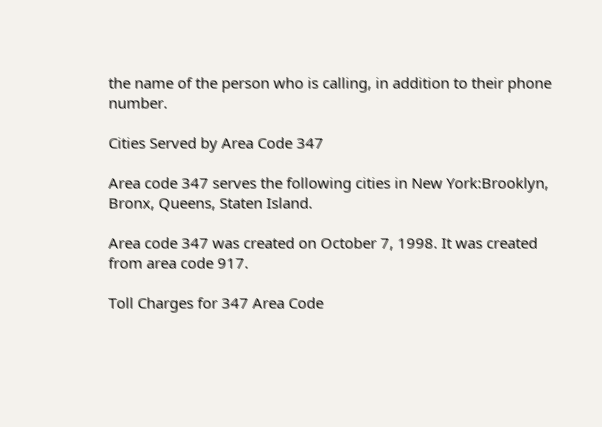the name of the person who is calling, in addition to their phone number.

Cities Served by Area Code 347

Area code 347 serves the following cities in New York:Brooklyn, Bronx, Queens, Staten Island.

Area code 347 was created on October 7, 1998. It was created from area code 917.

Toll Charges for 347 Area Code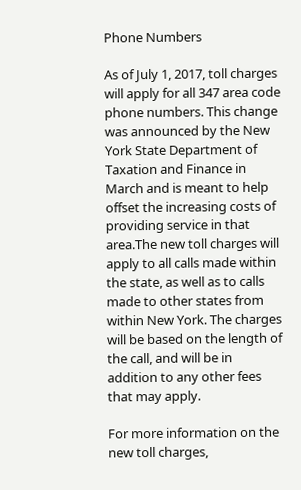Phone Numbers

As of July 1, 2017, toll charges will apply for all 347 area code phone numbers. This change was announced by the New York State Department of Taxation and Finance in March and is meant to help offset the increasing costs of providing service in that area.The new toll charges will apply to all calls made within the state, as well as to calls made to other states from within New York. The charges will be based on the length of the call, and will be in addition to any other fees that may apply.

For more information on the new toll charges,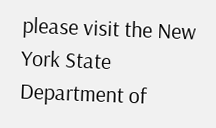please visit the New York State Department of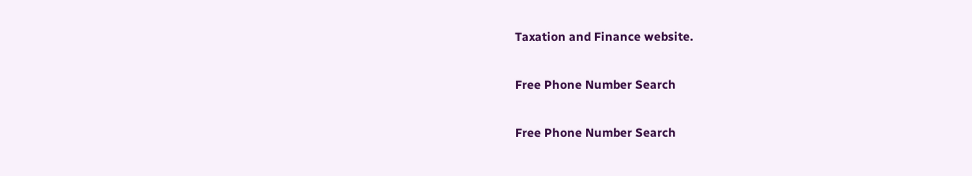Taxation and Finance website.

Free Phone Number Search

Free Phone Number Search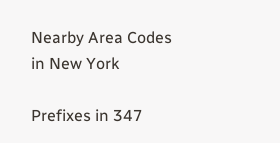Nearby Area Codes in New York

Prefixes in 347